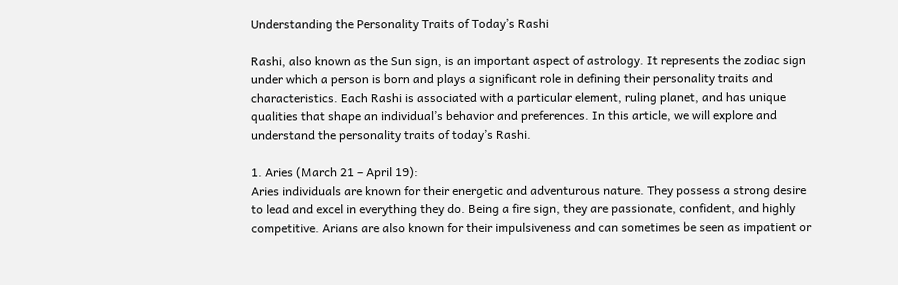Understanding the Personality Traits of Today’s Rashi

Rashi, also known as the Sun sign, is an important aspect of astrology. It represents the zodiac sign under which a person is born and plays a significant role in defining their personality traits and characteristics. Each Rashi is associated with a particular element, ruling planet, and has unique qualities that shape an individual’s behavior and preferences. In this article, we will explore and understand the personality traits of today’s Rashi.

1. Aries (March 21 – April 19):
Aries individuals are known for their energetic and adventurous nature. They possess a strong desire to lead and excel in everything they do. Being a fire sign, they are passionate, confident, and highly competitive. Arians are also known for their impulsiveness and can sometimes be seen as impatient or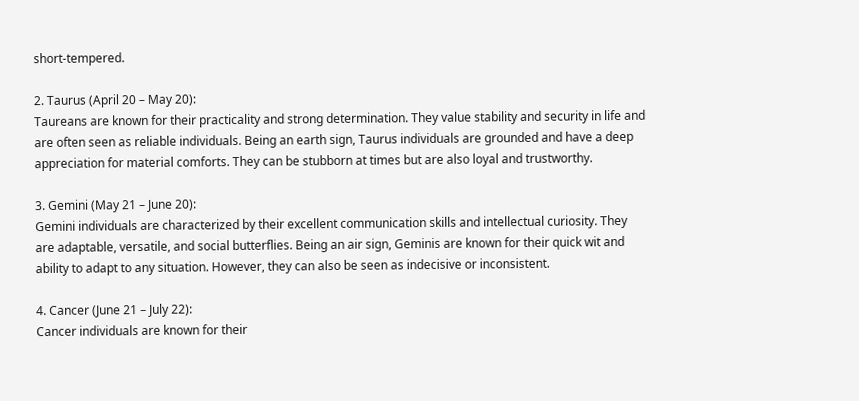short-tempered.

2. Taurus (April 20 – May 20):
Taureans are known for their practicality and strong determination. They value stability and security in life and are often seen as reliable individuals. Being an earth sign, Taurus individuals are grounded and have a deep appreciation for material comforts. They can be stubborn at times but are also loyal and trustworthy.

3. Gemini (May 21 – June 20):
Gemini individuals are characterized by their excellent communication skills and intellectual curiosity. They are adaptable, versatile, and social butterflies. Being an air sign, Geminis are known for their quick wit and ability to adapt to any situation. However, they can also be seen as indecisive or inconsistent.

4. Cancer (June 21 – July 22):
Cancer individuals are known for their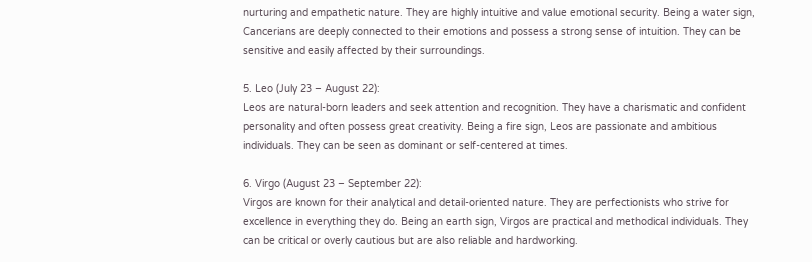nurturing and empathetic nature. They are highly intuitive and value emotional security. Being a water sign, Cancerians are deeply connected to their emotions and possess a strong sense of intuition. They can be sensitive and easily affected by their surroundings.

5. Leo (July 23 – August 22):
Leos are natural-born leaders and seek attention and recognition. They have a charismatic and confident personality and often possess great creativity. Being a fire sign, Leos are passionate and ambitious individuals. They can be seen as dominant or self-centered at times.

6. Virgo (August 23 – September 22):
Virgos are known for their analytical and detail-oriented nature. They are perfectionists who strive for excellence in everything they do. Being an earth sign, Virgos are practical and methodical individuals. They can be critical or overly cautious but are also reliable and hardworking.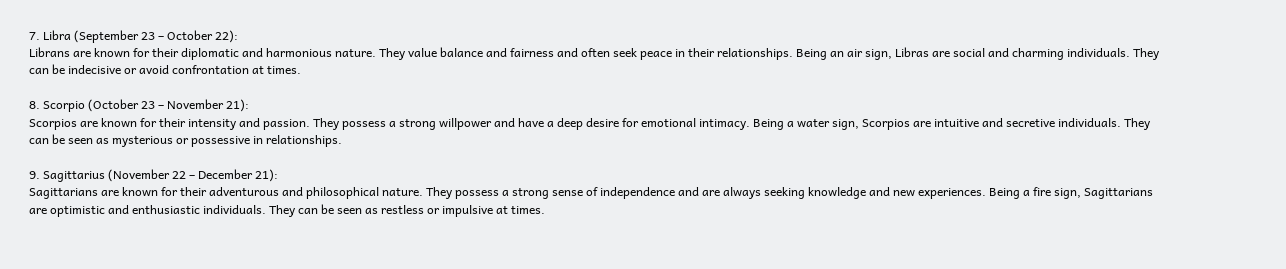7. Libra (September 23 – October 22):
Librans are known for their diplomatic and harmonious nature. They value balance and fairness and often seek peace in their relationships. Being an air sign, Libras are social and charming individuals. They can be indecisive or avoid confrontation at times.

8. Scorpio (October 23 – November 21):
Scorpios are known for their intensity and passion. They possess a strong willpower and have a deep desire for emotional intimacy. Being a water sign, Scorpios are intuitive and secretive individuals. They can be seen as mysterious or possessive in relationships.

9. Sagittarius (November 22 – December 21):
Sagittarians are known for their adventurous and philosophical nature. They possess a strong sense of independence and are always seeking knowledge and new experiences. Being a fire sign, Sagittarians are optimistic and enthusiastic individuals. They can be seen as restless or impulsive at times.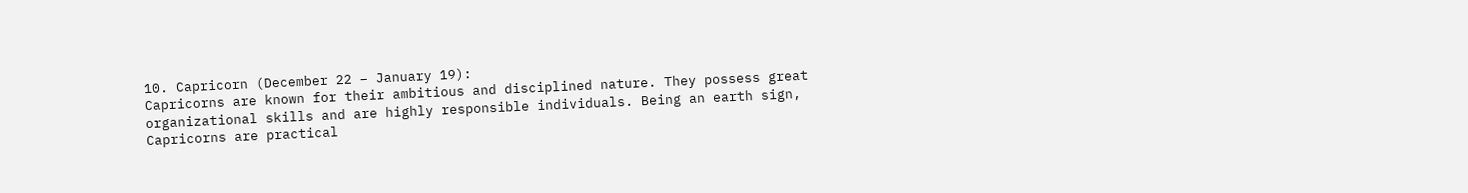10. Capricorn (December 22 – January 19):
Capricorns are known for their ambitious and disciplined nature. They possess great organizational skills and are highly responsible individuals. Being an earth sign, Capricorns are practical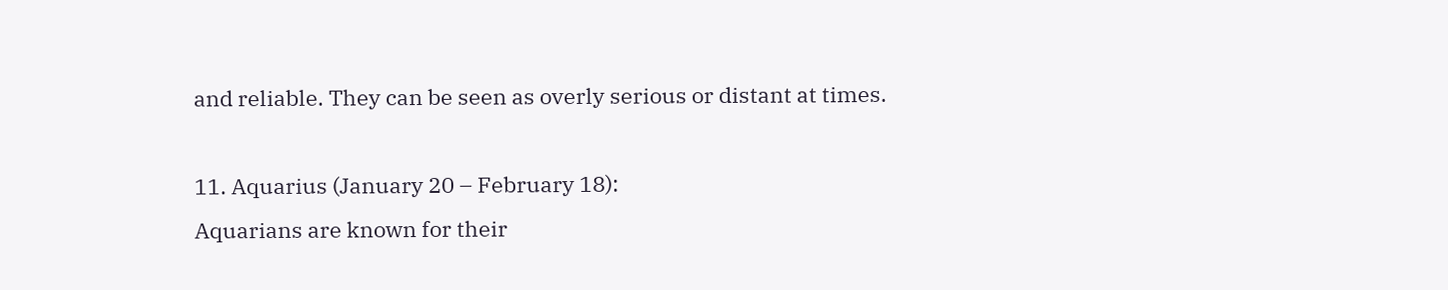and reliable. They can be seen as overly serious or distant at times.

11. Aquarius (January 20 – February 18):
Aquarians are known for their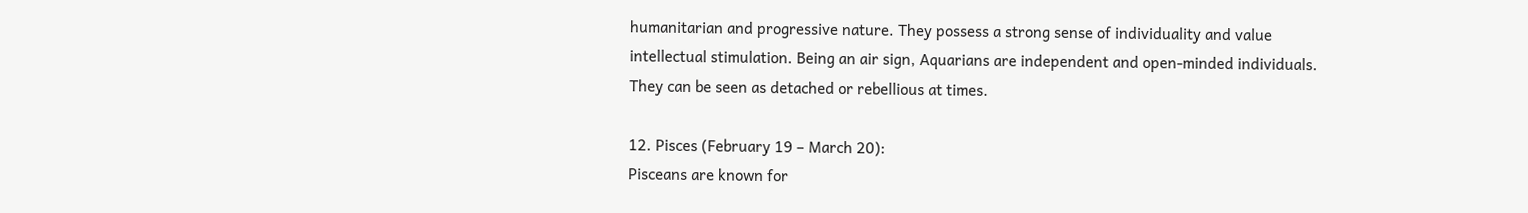humanitarian and progressive nature. They possess a strong sense of individuality and value intellectual stimulation. Being an air sign, Aquarians are independent and open-minded individuals. They can be seen as detached or rebellious at times.

12. Pisces (February 19 – March 20):
Pisceans are known for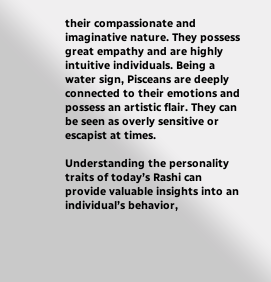their compassionate and imaginative nature. They possess great empathy and are highly intuitive individuals. Being a water sign, Pisceans are deeply connected to their emotions and possess an artistic flair. They can be seen as overly sensitive or escapist at times.

Understanding the personality traits of today’s Rashi can provide valuable insights into an individual’s behavior,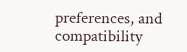preferences, and compatibility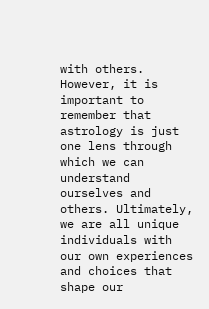with others. However, it is important to remember that astrology is just one lens through which we can understand ourselves and others. Ultimately, we are all unique individuals with our own experiences and choices that shape our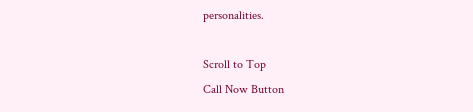personalities.

Scroll to Top
Call Now Button